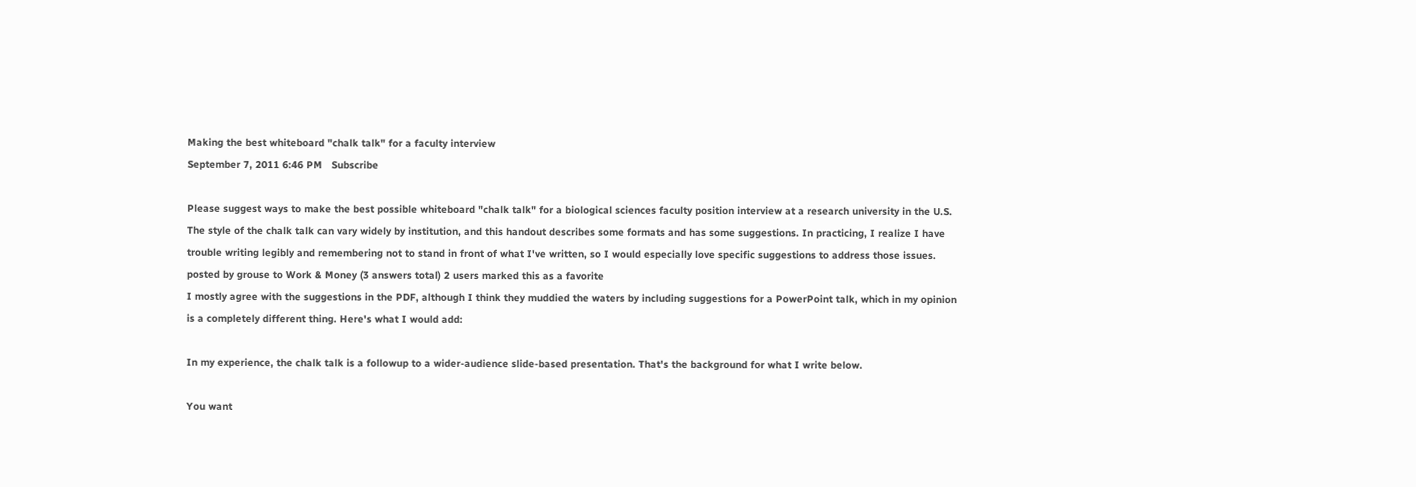Making the best whiteboard "chalk talk" for a faculty interview
September 7, 2011 6:46 PM   Subscribe

Please suggest ways to make the best possible whiteboard "chalk talk" for a biological sciences faculty position interview at a research university in the U.S. The style of the chalk talk can vary widely by institution, and this handout describes some formats and has some suggestions. In practicing, I realize I have trouble writing legibly and remembering not to stand in front of what I've written, so I would especially love specific suggestions to address those issues.
posted by grouse to Work & Money (3 answers total) 2 users marked this as a favorite
I mostly agree with the suggestions in the PDF, although I think they muddied the waters by including suggestions for a PowerPoint talk, which in my opinion is a completely different thing. Here's what I would add:

In my experience, the chalk talk is a followup to a wider-audience slide-based presentation. That's the background for what I write below.

You want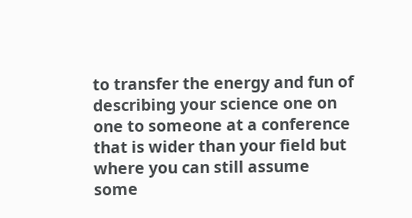to transfer the energy and fun of describing your science one on one to someone at a conference that is wider than your field but where you can still assume some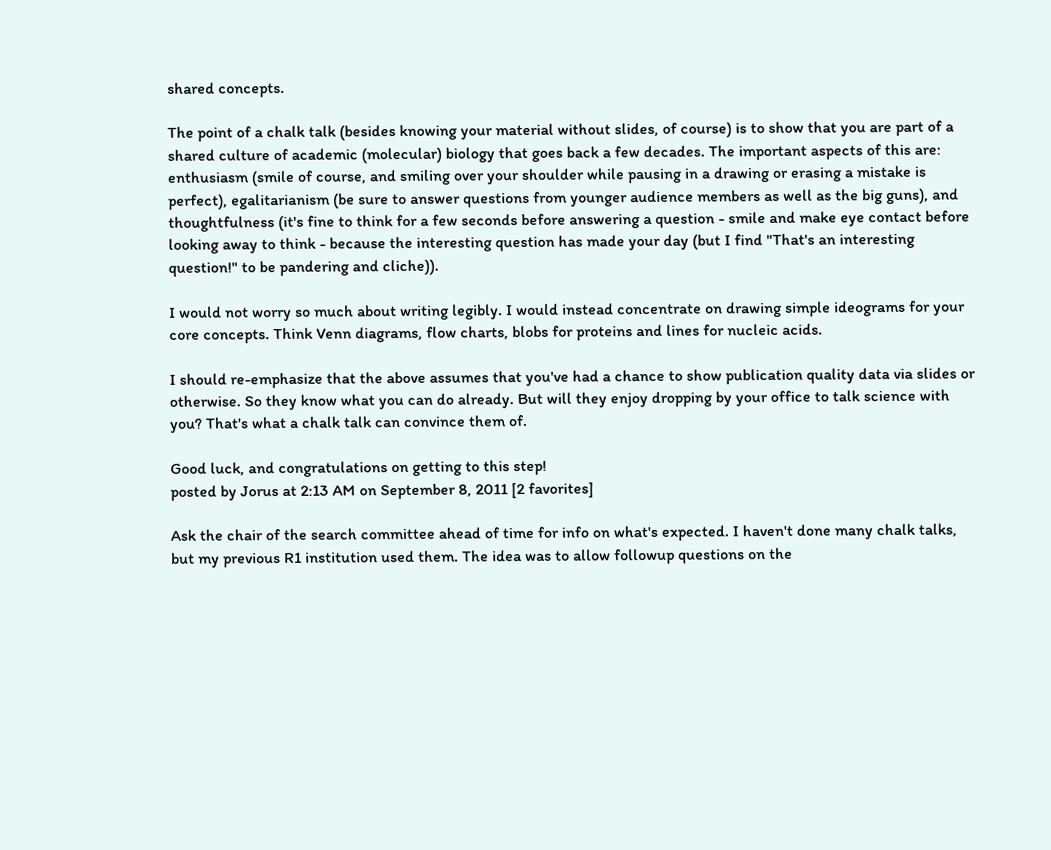shared concepts.

The point of a chalk talk (besides knowing your material without slides, of course) is to show that you are part of a shared culture of academic (molecular) biology that goes back a few decades. The important aspects of this are: enthusiasm (smile of course, and smiling over your shoulder while pausing in a drawing or erasing a mistake is perfect), egalitarianism (be sure to answer questions from younger audience members as well as the big guns), and thoughtfulness (it's fine to think for a few seconds before answering a question - smile and make eye contact before looking away to think - because the interesting question has made your day (but I find "That's an interesting question!" to be pandering and cliche)).

I would not worry so much about writing legibly. I would instead concentrate on drawing simple ideograms for your core concepts. Think Venn diagrams, flow charts, blobs for proteins and lines for nucleic acids.

I should re-emphasize that the above assumes that you've had a chance to show publication quality data via slides or otherwise. So they know what you can do already. But will they enjoy dropping by your office to talk science with you? That's what a chalk talk can convince them of.

Good luck, and congratulations on getting to this step!
posted by Jorus at 2:13 AM on September 8, 2011 [2 favorites]

Ask the chair of the search committee ahead of time for info on what's expected. I haven't done many chalk talks, but my previous R1 institution used them. The idea was to allow followup questions on the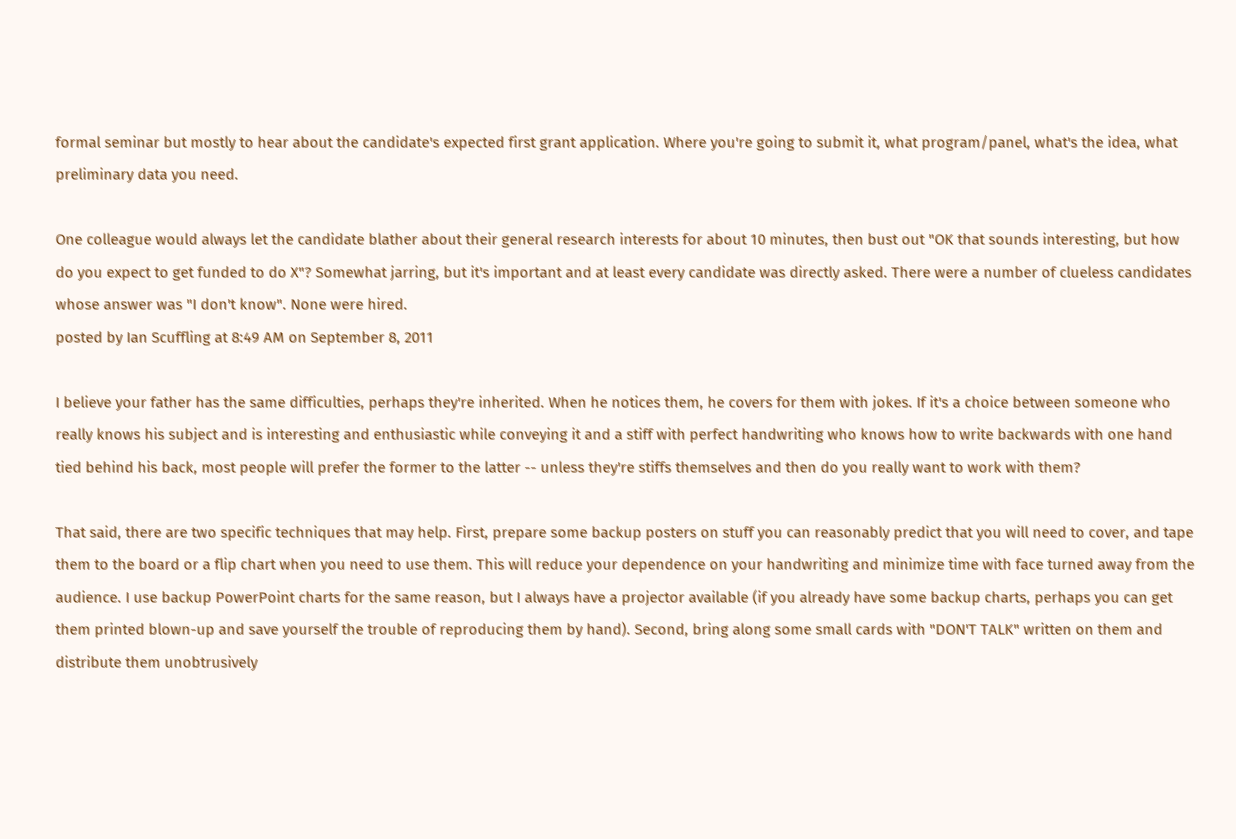formal seminar but mostly to hear about the candidate's expected first grant application. Where you're going to submit it, what program/panel, what's the idea, what preliminary data you need.

One colleague would always let the candidate blather about their general research interests for about 10 minutes, then bust out "OK that sounds interesting, but how do you expect to get funded to do X"? Somewhat jarring, but it's important and at least every candidate was directly asked. There were a number of clueless candidates whose answer was "I don't know". None were hired.
posted by Ian Scuffling at 8:49 AM on September 8, 2011

I believe your father has the same difficulties, perhaps they're inherited. When he notices them, he covers for them with jokes. If it's a choice between someone who really knows his subject and is interesting and enthusiastic while conveying it and a stiff with perfect handwriting who knows how to write backwards with one hand tied behind his back, most people will prefer the former to the latter -- unless they're stiffs themselves and then do you really want to work with them?

That said, there are two specific techniques that may help. First, prepare some backup posters on stuff you can reasonably predict that you will need to cover, and tape them to the board or a flip chart when you need to use them. This will reduce your dependence on your handwriting and minimize time with face turned away from the audience. I use backup PowerPoint charts for the same reason, but I always have a projector available (if you already have some backup charts, perhaps you can get them printed blown-up and save yourself the trouble of reproducing them by hand). Second, bring along some small cards with "DON'T TALK" written on them and distribute them unobtrusively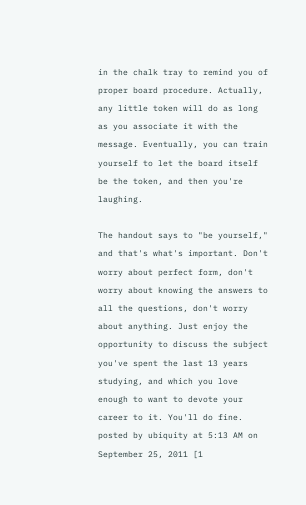in the chalk tray to remind you of proper board procedure. Actually, any little token will do as long as you associate it with the message. Eventually, you can train yourself to let the board itself be the token, and then you're laughing.

The handout says to "be yourself," and that's what's important. Don't worry about perfect form, don't worry about knowing the answers to all the questions, don't worry about anything. Just enjoy the opportunity to discuss the subject you've spent the last 13 years studying, and which you love enough to want to devote your career to it. You'll do fine.
posted by ubiquity at 5:13 AM on September 25, 2011 [1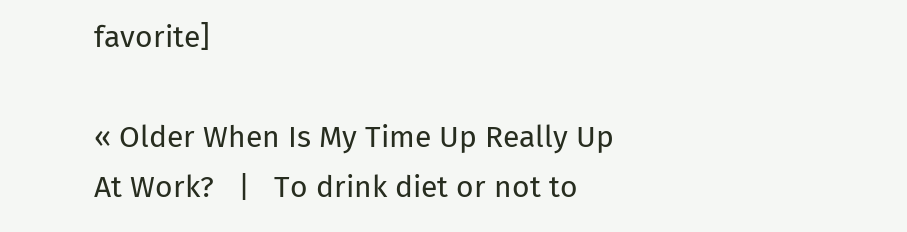favorite]

« Older When Is My Time Up Really Up At Work?   |   To drink diet or not to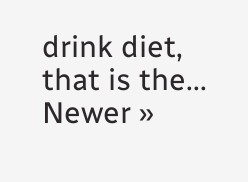drink diet, that is the... Newer »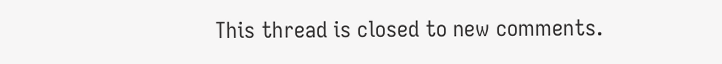This thread is closed to new comments.